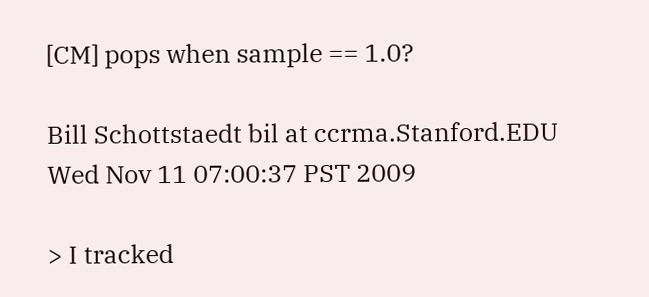[CM] pops when sample == 1.0?

Bill Schottstaedt bil at ccrma.Stanford.EDU
Wed Nov 11 07:00:37 PST 2009

> I tracked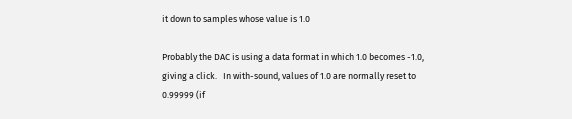it down to samples whose value is 1.0

Probably the DAC is using a data format in which 1.0 becomes -1.0,
giving a click.   In with-sound, values of 1.0 are normally reset to
0.99999 (if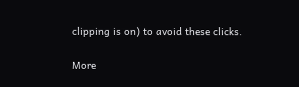clipping is on) to avoid these clicks.

More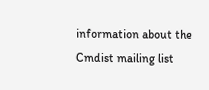information about the Cmdist mailing list